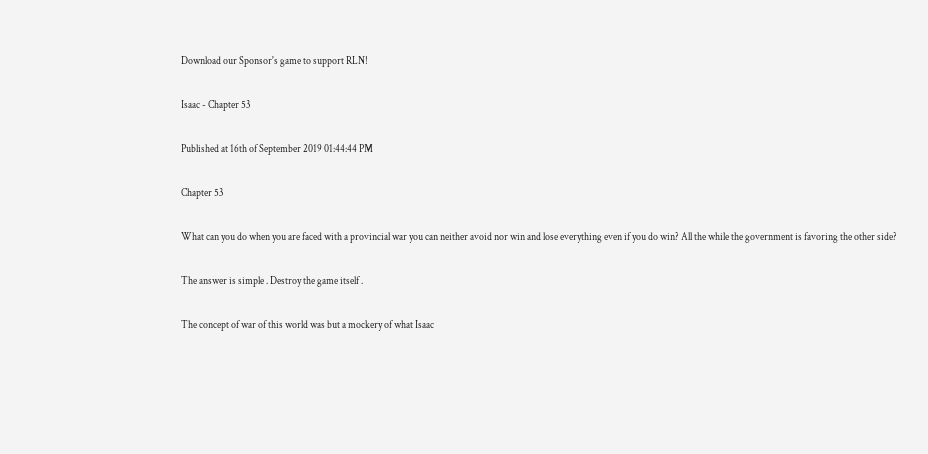Download our Sponsor's game to support RLN!

Isaac - Chapter 53

Published at 16th of September 2019 01:44:44 PM

Chapter 53

What can you do when you are faced with a provincial war you can neither avoid nor win and lose everything even if you do win? All the while the government is favoring the other side?

The answer is simple . Destroy the game itself .

The concept of war of this world was but a mockery of what Isaac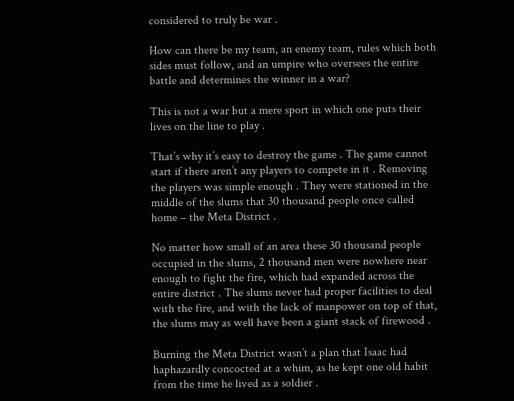considered to truly be war .

How can there be my team, an enemy team, rules which both sides must follow, and an umpire who oversees the entire battle and determines the winner in a war?

This is not a war but a mere sport in which one puts their lives on the line to play .

That’s why it’s easy to destroy the game . The game cannot start if there aren’t any players to compete in it . Removing the players was simple enough . They were stationed in the middle of the slums that 30 thousand people once called home – the Meta District .

No matter how small of an area these 30 thousand people occupied in the slums, 2 thousand men were nowhere near enough to fight the fire, which had expanded across the entire district . The slums never had proper facilities to deal with the fire, and with the lack of manpower on top of that, the slums may as well have been a giant stack of firewood .

Burning the Meta District wasn’t a plan that Isaac had haphazardly concocted at a whim, as he kept one old habit from the time he lived as a soldier .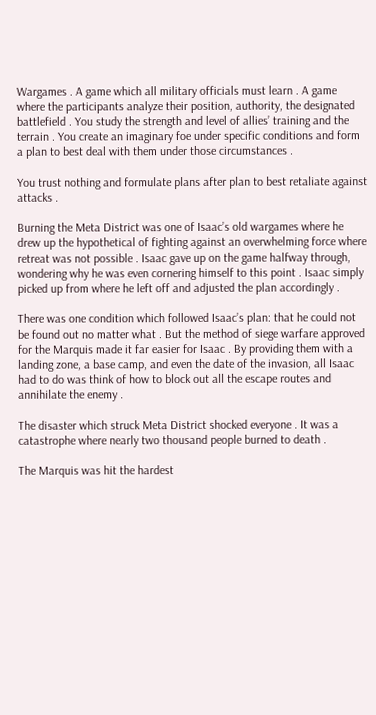Wargames . A game which all military officials must learn . A game where the participants analyze their position, authority, the designated battlefield . You study the strength and level of allies’ training and the terrain . You create an imaginary foe under specific conditions and form a plan to best deal with them under those circumstances .

You trust nothing and formulate plans after plan to best retaliate against attacks .

Burning the Meta District was one of Isaac’s old wargames where he drew up the hypothetical of fighting against an overwhelming force where retreat was not possible . Isaac gave up on the game halfway through, wondering why he was even cornering himself to this point . Isaac simply picked up from where he left off and adjusted the plan accordingly .

There was one condition which followed Isaac’s plan: that he could not be found out no matter what . But the method of siege warfare approved for the Marquis made it far easier for Isaac . By providing them with a landing zone, a base camp, and even the date of the invasion, all Isaac had to do was think of how to block out all the escape routes and annihilate the enemy .

The disaster which struck Meta District shocked everyone . It was a catastrophe where nearly two thousand people burned to death .

The Marquis was hit the hardest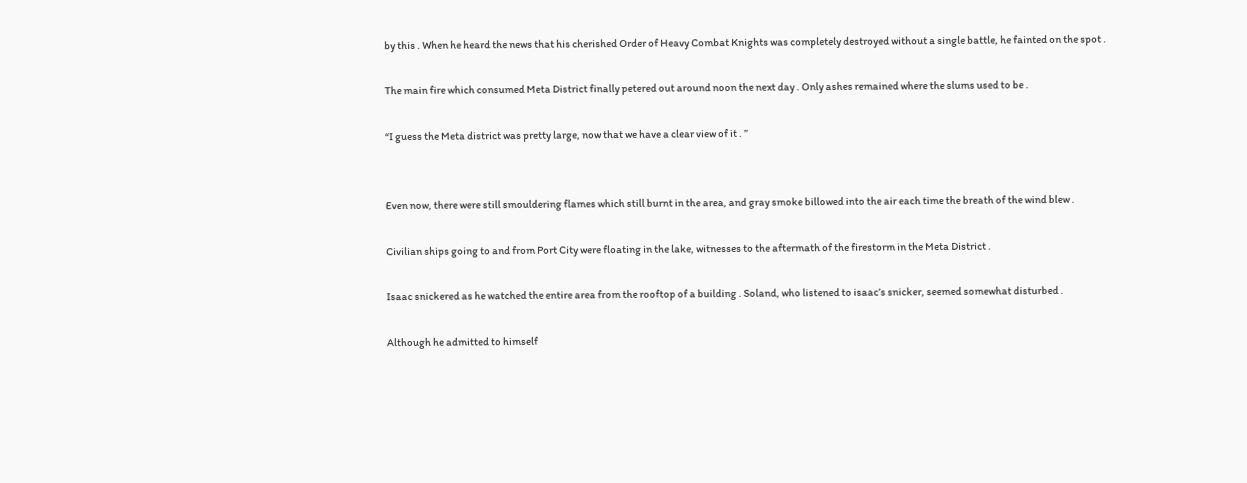by this . When he heard the news that his cherished Order of Heavy Combat Knights was completely destroyed without a single battle, he fainted on the spot .

The main fire which consumed Meta District finally petered out around noon the next day . Only ashes remained where the slums used to be .

“I guess the Meta district was pretty large, now that we have a clear view of it . ”


Even now, there were still smouldering flames which still burnt in the area, and gray smoke billowed into the air each time the breath of the wind blew .

Civilian ships going to and from Port City were floating in the lake, witnesses to the aftermath of the firestorm in the Meta District .

Isaac snickered as he watched the entire area from the rooftop of a building . Soland, who listened to isaac’s snicker, seemed somewhat disturbed .

Although he admitted to himself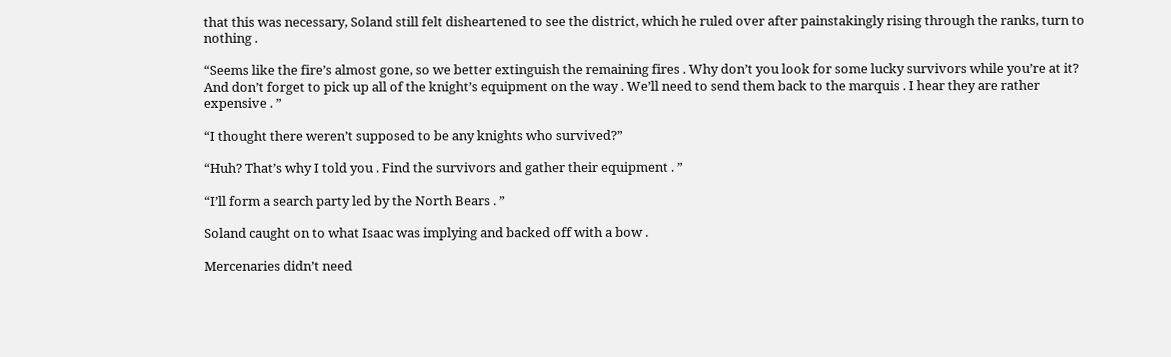that this was necessary, Soland still felt disheartened to see the district, which he ruled over after painstakingly rising through the ranks, turn to nothing .

“Seems like the fire’s almost gone, so we better extinguish the remaining fires . Why don’t you look for some lucky survivors while you’re at it? And don’t forget to pick up all of the knight’s equipment on the way . We’ll need to send them back to the marquis . I hear they are rather expensive . ”

“I thought there weren’t supposed to be any knights who survived?”

“Huh? That’s why I told you . Find the survivors and gather their equipment . ”

“I’ll form a search party led by the North Bears . ”

Soland caught on to what Isaac was implying and backed off with a bow .

Mercenaries didn’t need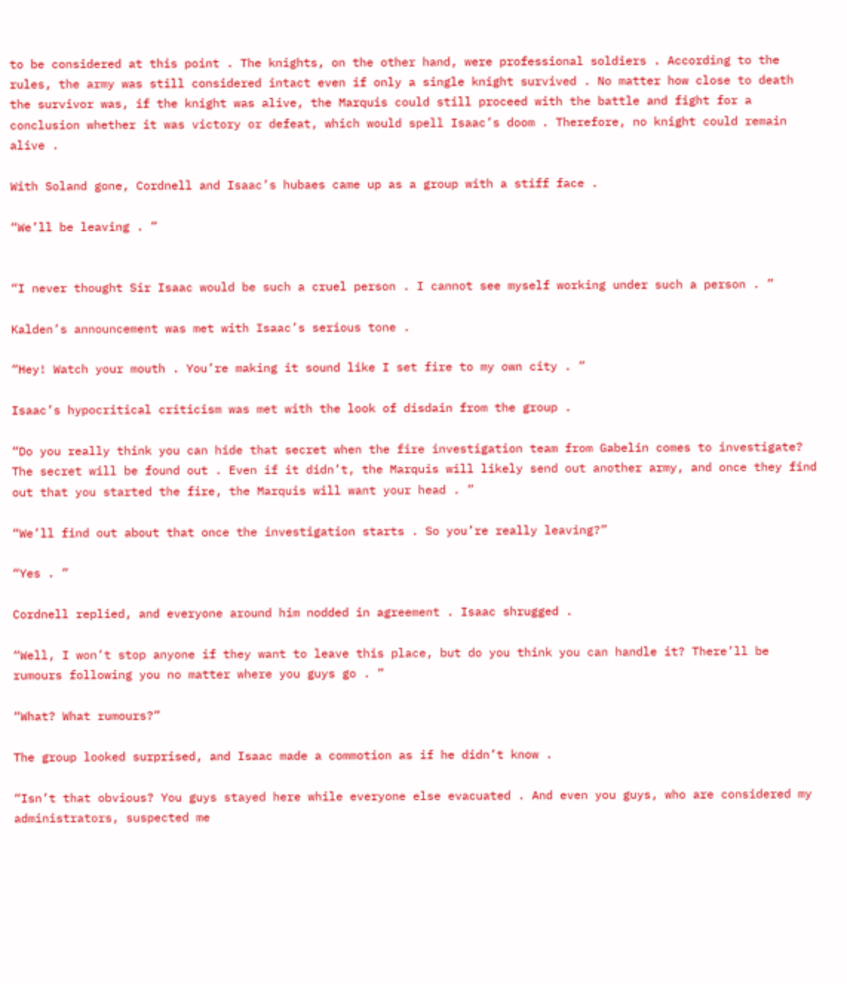to be considered at this point . The knights, on the other hand, were professional soldiers . According to the rules, the army was still considered intact even if only a single knight survived . No matter how close to death the survivor was, if the knight was alive, the Marquis could still proceed with the battle and fight for a conclusion whether it was victory or defeat, which would spell Isaac’s doom . Therefore, no knight could remain alive .

With Soland gone, Cordnell and Isaac’s hubaes came up as a group with a stiff face .

“We’ll be leaving . ”


“I never thought Sir Isaac would be such a cruel person . I cannot see myself working under such a person . ”

Kalden’s announcement was met with Isaac’s serious tone .

“Hey! Watch your mouth . You’re making it sound like I set fire to my own city . ”

Isaac’s hypocritical criticism was met with the look of disdain from the group .

“Do you really think you can hide that secret when the fire investigation team from Gabelin comes to investigate? The secret will be found out . Even if it didn’t, the Marquis will likely send out another army, and once they find out that you started the fire, the Marquis will want your head . ”

“We’ll find out about that once the investigation starts . So you’re really leaving?”

“Yes . ”

Cordnell replied, and everyone around him nodded in agreement . Isaac shrugged .

“Well, I won’t stop anyone if they want to leave this place, but do you think you can handle it? There’ll be rumours following you no matter where you guys go . ”

“What? What rumours?”

The group looked surprised, and Isaac made a commotion as if he didn’t know .

“Isn’t that obvious? You guys stayed here while everyone else evacuated . And even you guys, who are considered my administrators, suspected me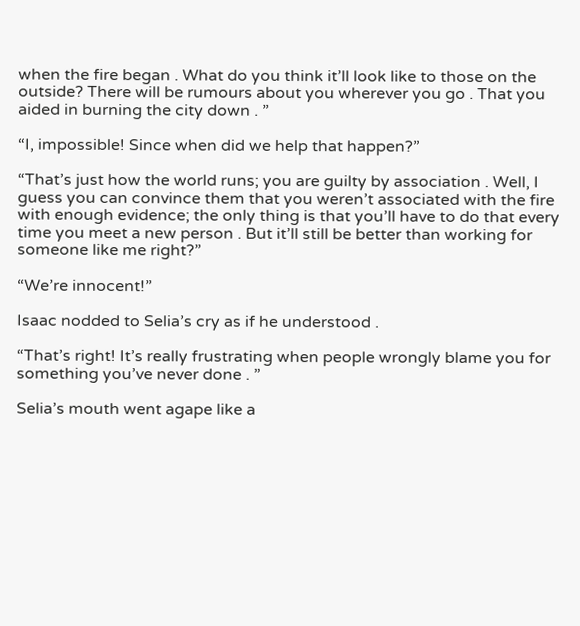when the fire began . What do you think it’ll look like to those on the outside? There will be rumours about you wherever you go . That you aided in burning the city down . ”

“I, impossible! Since when did we help that happen?”

“That’s just how the world runs; you are guilty by association . Well, I guess you can convince them that you weren’t associated with the fire with enough evidence; the only thing is that you’ll have to do that every time you meet a new person . But it’ll still be better than working for someone like me right?”

“We’re innocent!”

Isaac nodded to Selia’s cry as if he understood .

“That’s right! It’s really frustrating when people wrongly blame you for something you’ve never done . ”

Selia’s mouth went agape like a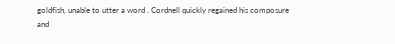goldfish, unable to utter a word . Cordnell quickly regained his composure and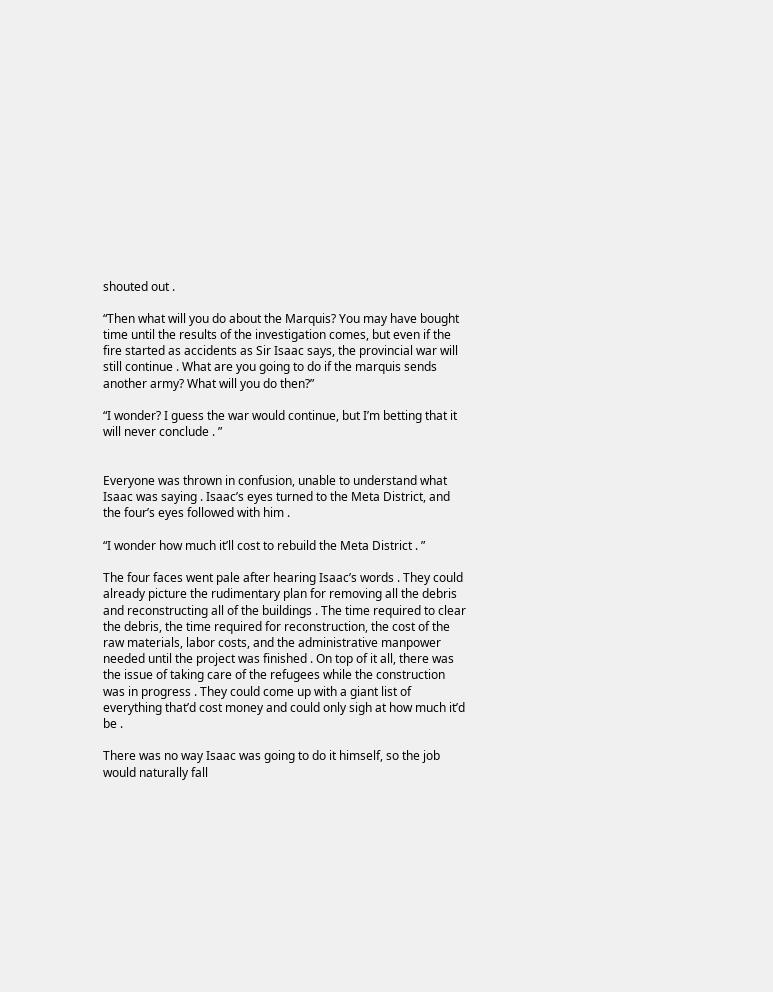shouted out .

“Then what will you do about the Marquis? You may have bought time until the results of the investigation comes, but even if the fire started as accidents as Sir Isaac says, the provincial war will still continue . What are you going to do if the marquis sends another army? What will you do then?”

“I wonder? I guess the war would continue, but I’m betting that it will never conclude . ”


Everyone was thrown in confusion, unable to understand what Isaac was saying . Isaac’s eyes turned to the Meta District, and the four’s eyes followed with him .

“I wonder how much it’ll cost to rebuild the Meta District . ”

The four faces went pale after hearing Isaac’s words . They could already picture the rudimentary plan for removing all the debris and reconstructing all of the buildings . The time required to clear the debris, the time required for reconstruction, the cost of the raw materials, labor costs, and the administrative manpower needed until the project was finished . On top of it all, there was the issue of taking care of the refugees while the construction was in progress . They could come up with a giant list of everything that’d cost money and could only sigh at how much it’d be .

There was no way Isaac was going to do it himself, so the job would naturally fall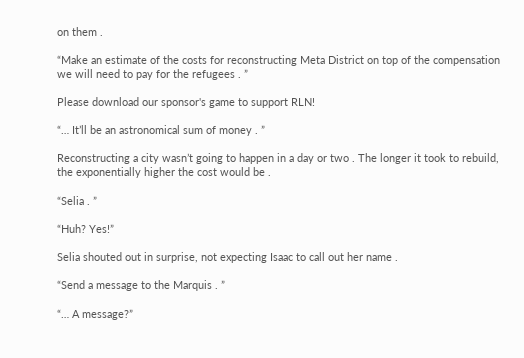on them .

“Make an estimate of the costs for reconstructing Meta District on top of the compensation we will need to pay for the refugees . ”

Please download our sponsor's game to support RLN!

“… It’ll be an astronomical sum of money . ”

Reconstructing a city wasn’t going to happen in a day or two . The longer it took to rebuild, the exponentially higher the cost would be .

“Selia . ”

“Huh? Yes!”

Selia shouted out in surprise, not expecting Isaac to call out her name .

“Send a message to the Marquis . ”

“… A message?”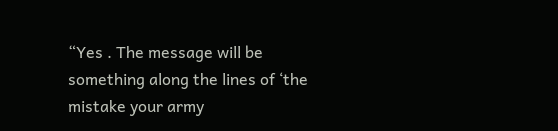“Yes . The message will be something along the lines of ‘the mistake your army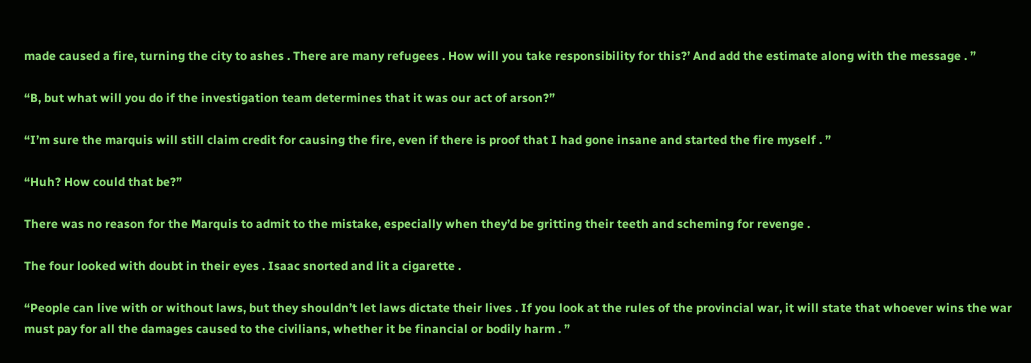made caused a fire, turning the city to ashes . There are many refugees . How will you take responsibility for this?’ And add the estimate along with the message . ”

“B, but what will you do if the investigation team determines that it was our act of arson?”

“I’m sure the marquis will still claim credit for causing the fire, even if there is proof that I had gone insane and started the fire myself . ”

“Huh? How could that be?”

There was no reason for the Marquis to admit to the mistake, especially when they’d be gritting their teeth and scheming for revenge .

The four looked with doubt in their eyes . Isaac snorted and lit a cigarette .

“People can live with or without laws, but they shouldn’t let laws dictate their lives . If you look at the rules of the provincial war, it will state that whoever wins the war must pay for all the damages caused to the civilians, whether it be financial or bodily harm . ”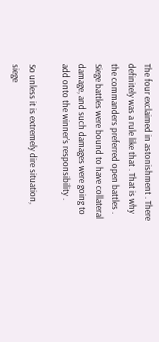The four exclaimed in astonishment . There definitely was a rule like that . That is why the commanders preferred open battles . Siege battles were bound to have collateral damage, and such damages were going to add onto the winner’s responsibility .

So unless it is extremely dire situation, siege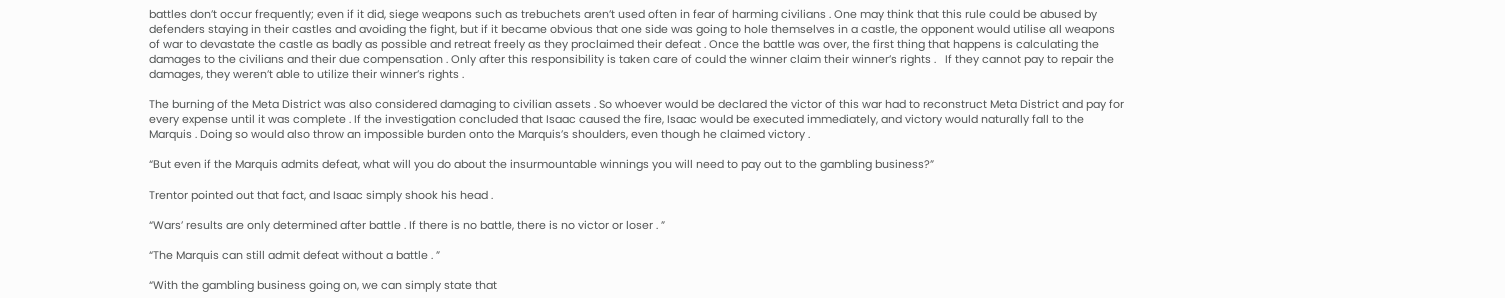battles don’t occur frequently; even if it did, siege weapons such as trebuchets aren’t used often in fear of harming civilians . One may think that this rule could be abused by defenders staying in their castles and avoiding the fight, but if it became obvious that one side was going to hole themselves in a castle, the opponent would utilise all weapons of war to devastate the castle as badly as possible and retreat freely as they proclaimed their defeat . Once the battle was over, the first thing that happens is calculating the damages to the civilians and their due compensation . Only after this responsibility is taken care of could the winner claim their winner’s rights .   If they cannot pay to repair the damages, they weren’t able to utilize their winner’s rights .

The burning of the Meta District was also considered damaging to civilian assets . So whoever would be declared the victor of this war had to reconstruct Meta District and pay for every expense until it was complete . If the investigation concluded that Isaac caused the fire, Isaac would be executed immediately, and victory would naturally fall to the Marquis . Doing so would also throw an impossible burden onto the Marquis’s shoulders, even though he claimed victory .

“But even if the Marquis admits defeat, what will you do about the insurmountable winnings you will need to pay out to the gambling business?”

Trentor pointed out that fact, and Isaac simply shook his head .

“Wars’ results are only determined after battle . If there is no battle, there is no victor or loser . ”

“The Marquis can still admit defeat without a battle . ”

“With the gambling business going on, we can simply state that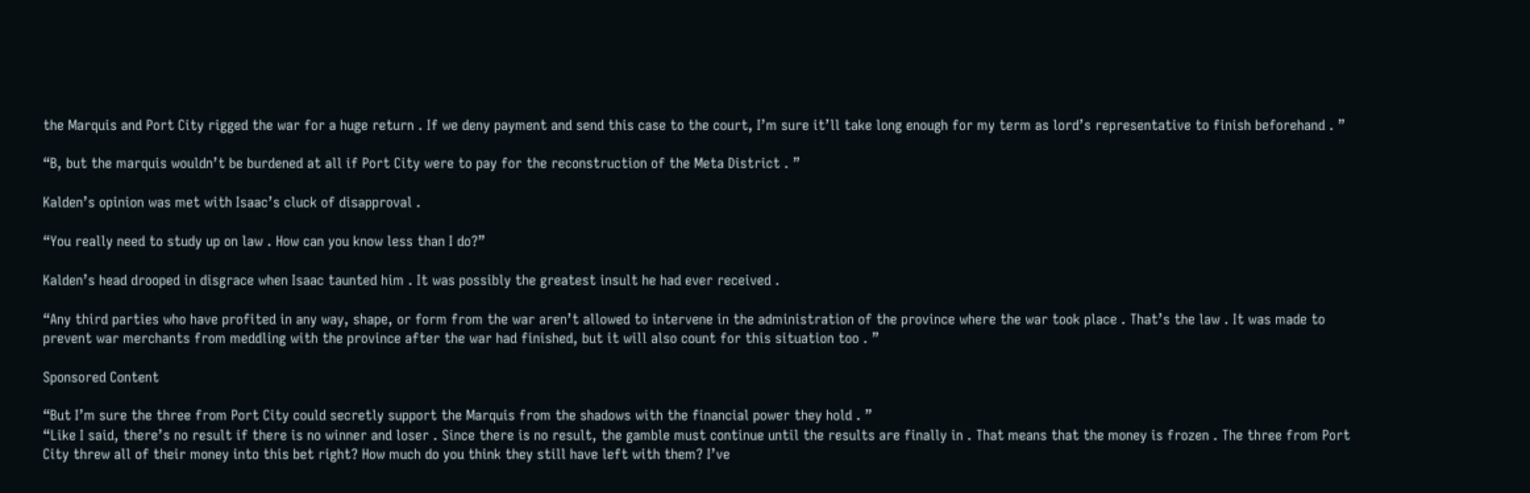the Marquis and Port City rigged the war for a huge return . If we deny payment and send this case to the court, I’m sure it’ll take long enough for my term as lord’s representative to finish beforehand . ”

“B, but the marquis wouldn’t be burdened at all if Port City were to pay for the reconstruction of the Meta District . ”

Kalden’s opinion was met with Isaac’s cluck of disapproval .

“You really need to study up on law . How can you know less than I do?”

Kalden’s head drooped in disgrace when Isaac taunted him . It was possibly the greatest insult he had ever received .

“Any third parties who have profited in any way, shape, or form from the war aren’t allowed to intervene in the administration of the province where the war took place . That’s the law . It was made to prevent war merchants from meddling with the province after the war had finished, but it will also count for this situation too . ”

Sponsored Content

“But I’m sure the three from Port City could secretly support the Marquis from the shadows with the financial power they hold . ”
“Like I said, there’s no result if there is no winner and loser . Since there is no result, the gamble must continue until the results are finally in . That means that the money is frozen . The three from Port City threw all of their money into this bet right? How much do you think they still have left with them? I’ve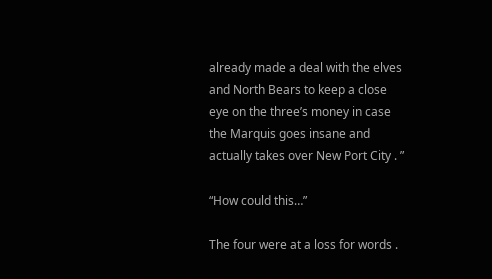already made a deal with the elves and North Bears to keep a close eye on the three’s money in case the Marquis goes insane and actually takes over New Port City . ”

“How could this…”

The four were at a loss for words .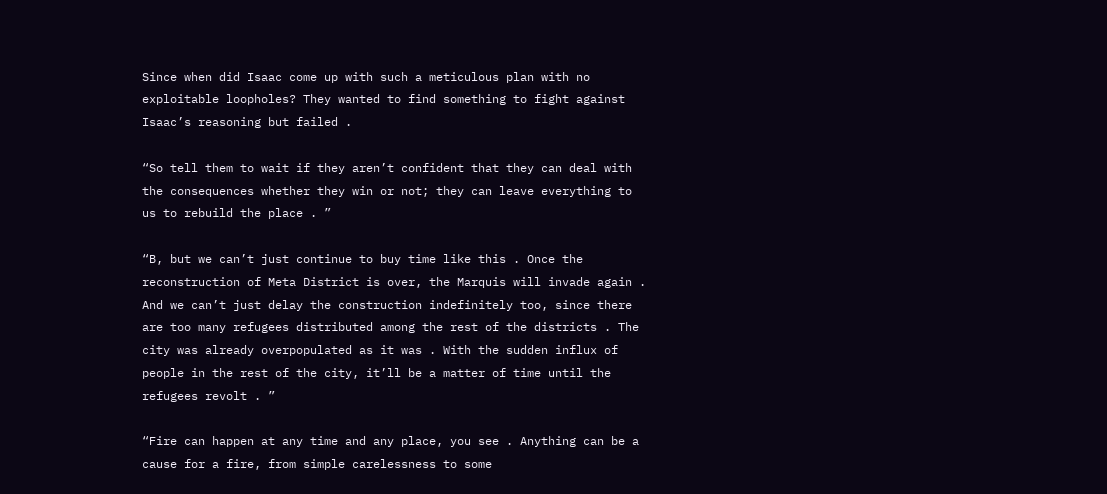Since when did Isaac come up with such a meticulous plan with no exploitable loopholes? They wanted to find something to fight against Isaac’s reasoning but failed .

“So tell them to wait if they aren’t confident that they can deal with the consequences whether they win or not; they can leave everything to us to rebuild the place . ”

“B, but we can’t just continue to buy time like this . Once the reconstruction of Meta District is over, the Marquis will invade again . And we can’t just delay the construction indefinitely too, since there are too many refugees distributed among the rest of the districts . The city was already overpopulated as it was . With the sudden influx of people in the rest of the city, it’ll be a matter of time until the refugees revolt . ”

“Fire can happen at any time and any place, you see . Anything can be a cause for a fire, from simple carelessness to some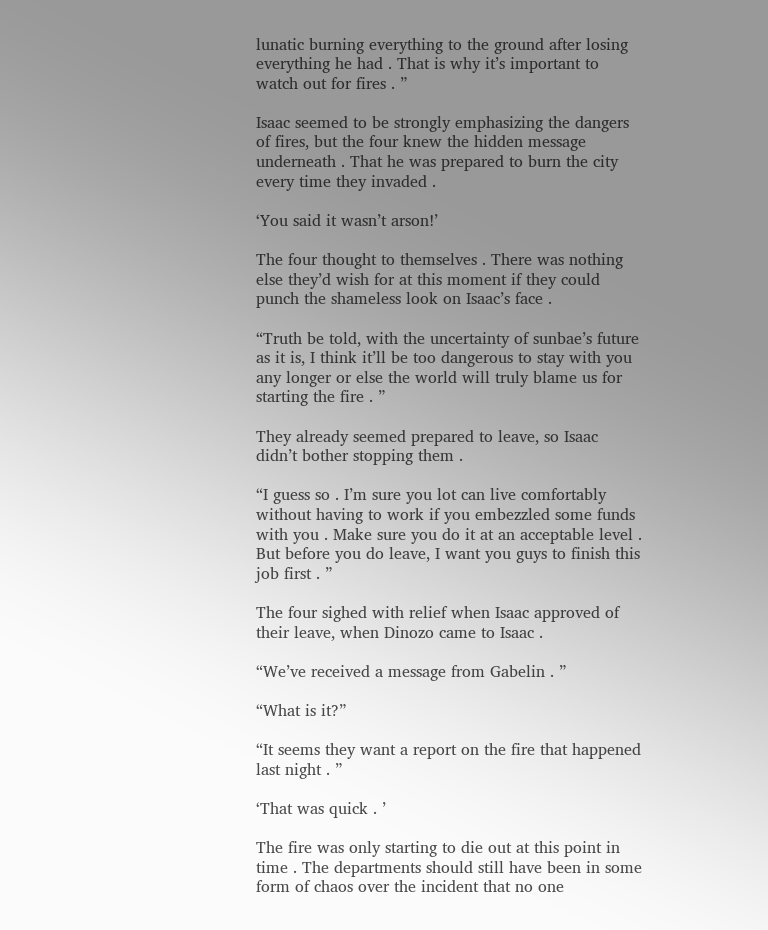lunatic burning everything to the ground after losing everything he had . That is why it’s important to watch out for fires . ”

Isaac seemed to be strongly emphasizing the dangers of fires, but the four knew the hidden message underneath . That he was prepared to burn the city every time they invaded .

‘You said it wasn’t arson!’

The four thought to themselves . There was nothing else they’d wish for at this moment if they could punch the shameless look on Isaac’s face .

“Truth be told, with the uncertainty of sunbae’s future as it is, I think it’ll be too dangerous to stay with you any longer or else the world will truly blame us for starting the fire . ”

They already seemed prepared to leave, so Isaac didn’t bother stopping them .

“I guess so . I’m sure you lot can live comfortably without having to work if you embezzled some funds with you . Make sure you do it at an acceptable level . But before you do leave, I want you guys to finish this job first . ”

The four sighed with relief when Isaac approved of their leave, when Dinozo came to Isaac .

“We’ve received a message from Gabelin . ”

“What is it?”

“It seems they want a report on the fire that happened last night . ”

‘That was quick . ’

The fire was only starting to die out at this point in time . The departments should still have been in some form of chaos over the incident that no one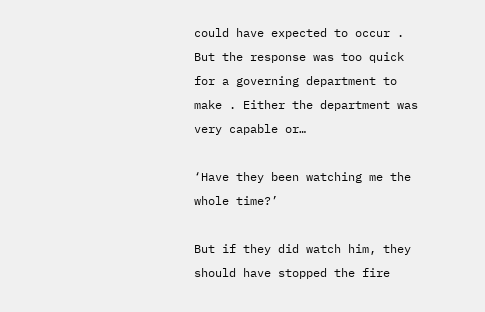could have expected to occur . But the response was too quick for a governing department to make . Either the department was very capable or…

‘Have they been watching me the whole time?’

But if they did watch him, they should have stopped the fire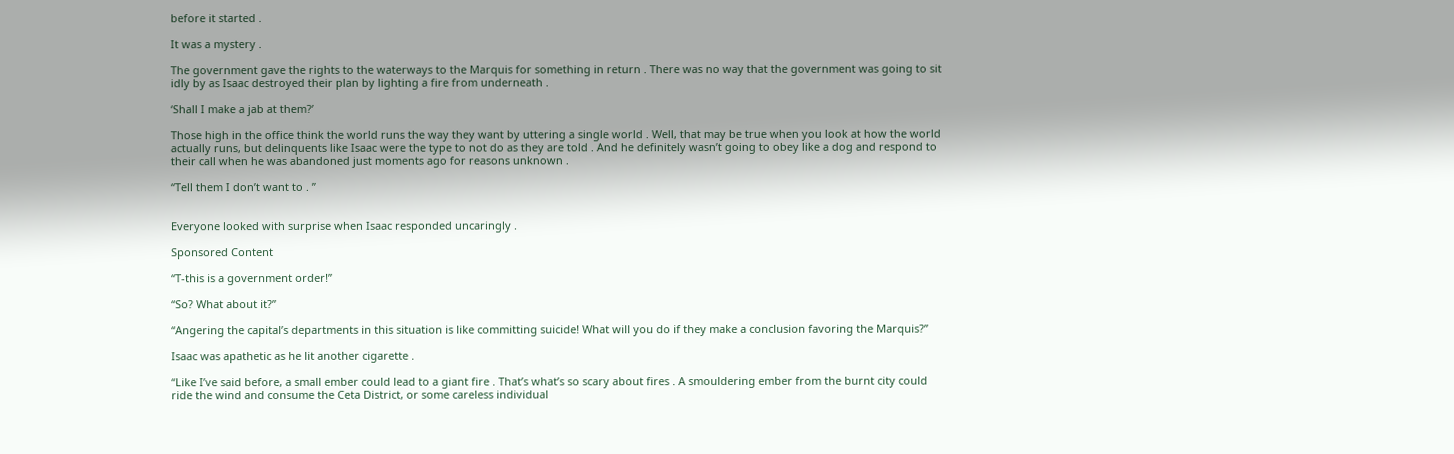before it started .

It was a mystery .

The government gave the rights to the waterways to the Marquis for something in return . There was no way that the government was going to sit idly by as Isaac destroyed their plan by lighting a fire from underneath .

‘Shall I make a jab at them?’

Those high in the office think the world runs the way they want by uttering a single world . Well, that may be true when you look at how the world actually runs, but delinquents like Isaac were the type to not do as they are told . And he definitely wasn’t going to obey like a dog and respond to their call when he was abandoned just moments ago for reasons unknown .

“Tell them I don’t want to . ”


Everyone looked with surprise when Isaac responded uncaringly .

Sponsored Content

“T-this is a government order!”

“So? What about it?”

“Angering the capital’s departments in this situation is like committing suicide! What will you do if they make a conclusion favoring the Marquis?”

Isaac was apathetic as he lit another cigarette .

“Like I’ve said before, a small ember could lead to a giant fire . That’s what’s so scary about fires . A smouldering ember from the burnt city could ride the wind and consume the Ceta District, or some careless individual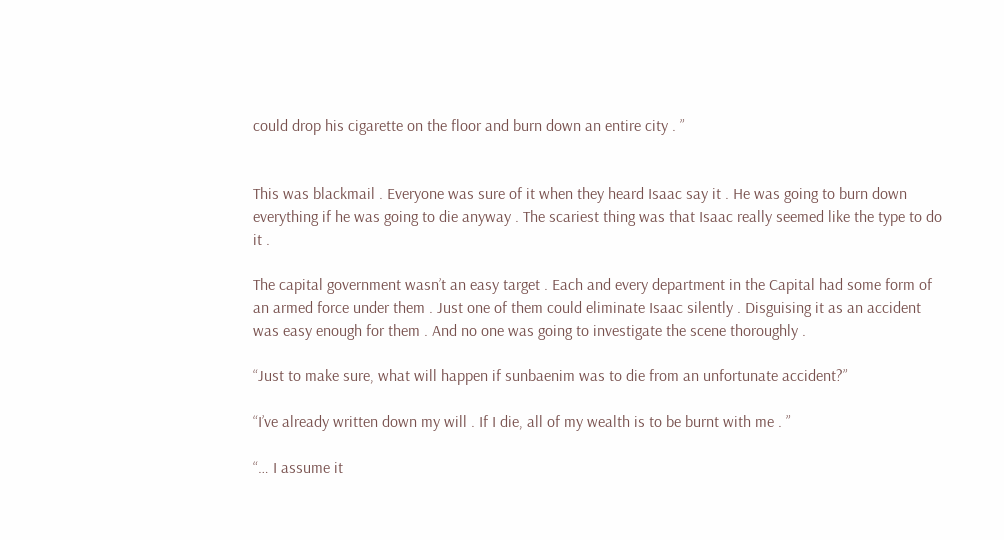could drop his cigarette on the floor and burn down an entire city . ”


This was blackmail . Everyone was sure of it when they heard Isaac say it . He was going to burn down everything if he was going to die anyway . The scariest thing was that Isaac really seemed like the type to do it .

The capital government wasn’t an easy target . Each and every department in the Capital had some form of an armed force under them . Just one of them could eliminate Isaac silently . Disguising it as an accident was easy enough for them . And no one was going to investigate the scene thoroughly .

“Just to make sure, what will happen if sunbaenim was to die from an unfortunate accident?”

“I’ve already written down my will . If I die, all of my wealth is to be burnt with me . ”

“… I assume it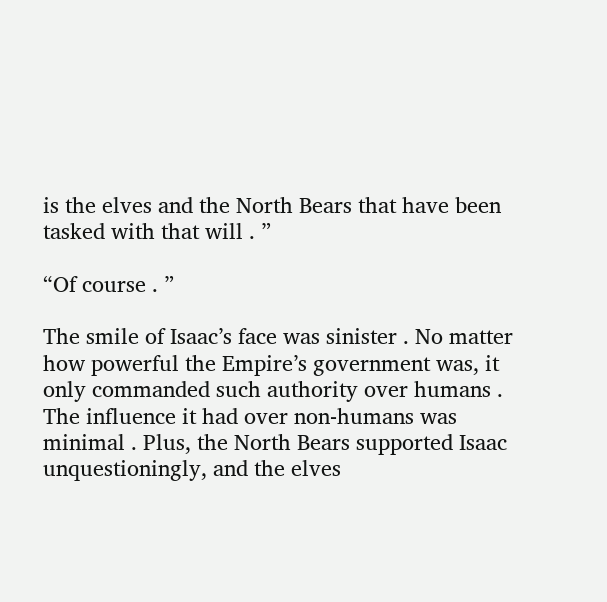is the elves and the North Bears that have been tasked with that will . ”

“Of course . ”

The smile of Isaac’s face was sinister . No matter how powerful the Empire’s government was, it only commanded such authority over humans . The influence it had over non-humans was minimal . Plus, the North Bears supported Isaac unquestioningly, and the elves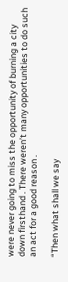were never going to miss the opportunity of burning a city down firsthand . There weren’t many opportunities to do such an act for a good reason .

“Then what shall we say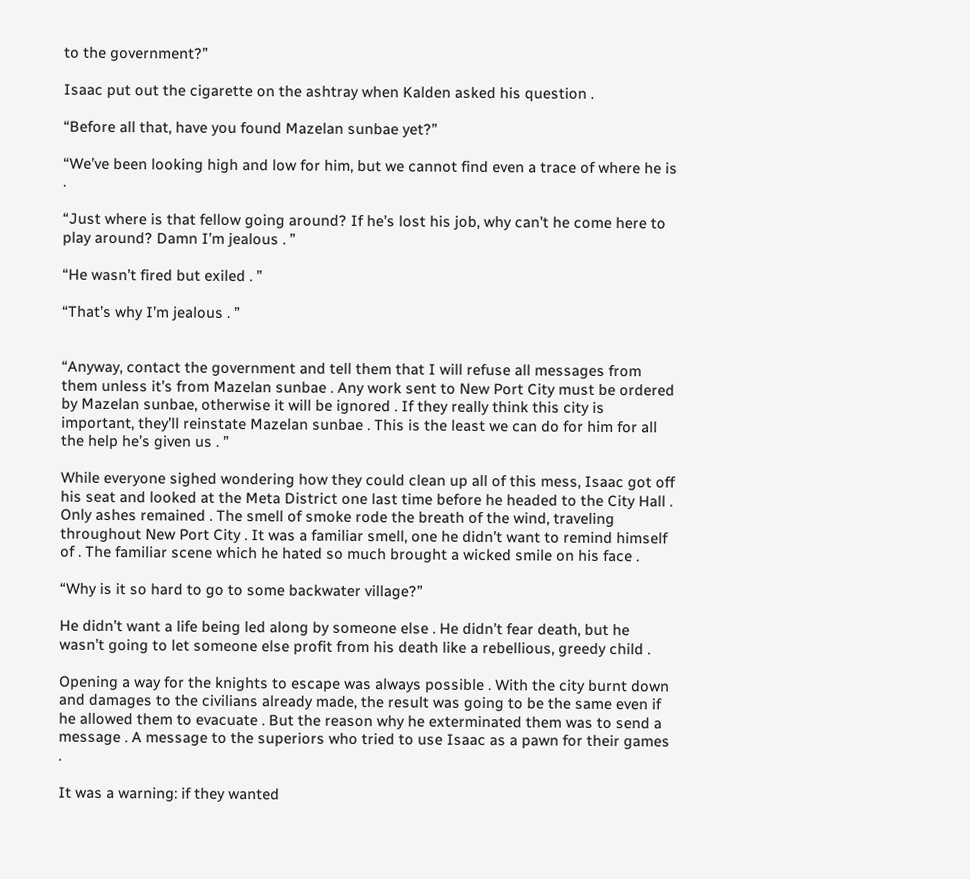to the government?”

Isaac put out the cigarette on the ashtray when Kalden asked his question .

“Before all that, have you found Mazelan sunbae yet?”

“We’ve been looking high and low for him, but we cannot find even a trace of where he is .

“Just where is that fellow going around? If he’s lost his job, why can’t he come here to play around? Damn I’m jealous . ”

“He wasn’t fired but exiled . ”

“That’s why I’m jealous . ”


“Anyway, contact the government and tell them that I will refuse all messages from them unless it’s from Mazelan sunbae . Any work sent to New Port City must be ordered by Mazelan sunbae, otherwise it will be ignored . If they really think this city is important, they’ll reinstate Mazelan sunbae . This is the least we can do for him for all the help he’s given us . ”

While everyone sighed wondering how they could clean up all of this mess, Isaac got off his seat and looked at the Meta District one last time before he headed to the City Hall . Only ashes remained . The smell of smoke rode the breath of the wind, traveling throughout New Port City . It was a familiar smell, one he didn’t want to remind himself of . The familiar scene which he hated so much brought a wicked smile on his face .

“Why is it so hard to go to some backwater village?”

He didn’t want a life being led along by someone else . He didn’t fear death, but he wasn’t going to let someone else profit from his death like a rebellious, greedy child .

Opening a way for the knights to escape was always possible . With the city burnt down and damages to the civilians already made, the result was going to be the same even if he allowed them to evacuate . But the reason why he exterminated them was to send a message . A message to the superiors who tried to use Isaac as a pawn for their games .

It was a warning: if they wanted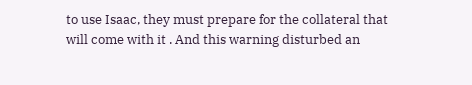to use Isaac, they must prepare for the collateral that will come with it . And this warning disturbed an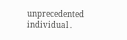unprecedented individual .